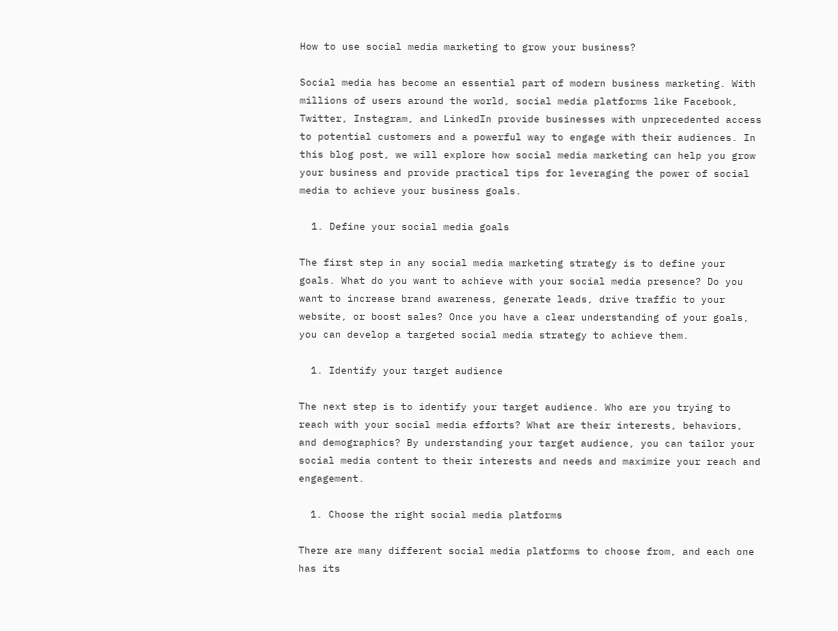How to use social media marketing to grow your business?

Social media has become an essential part of modern business marketing. With millions of users around the world, social media platforms like Facebook, Twitter, Instagram, and LinkedIn provide businesses with unprecedented access to potential customers and a powerful way to engage with their audiences. In this blog post, we will explore how social media marketing can help you grow your business and provide practical tips for leveraging the power of social media to achieve your business goals.

  1. Define your social media goals

The first step in any social media marketing strategy is to define your goals. What do you want to achieve with your social media presence? Do you want to increase brand awareness, generate leads, drive traffic to your website, or boost sales? Once you have a clear understanding of your goals, you can develop a targeted social media strategy to achieve them.

  1. Identify your target audience

The next step is to identify your target audience. Who are you trying to reach with your social media efforts? What are their interests, behaviors, and demographics? By understanding your target audience, you can tailor your social media content to their interests and needs and maximize your reach and engagement.

  1. Choose the right social media platforms

There are many different social media platforms to choose from, and each one has its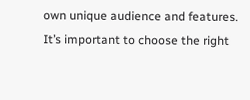own unique audience and features. It’s important to choose the right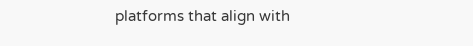platforms that align with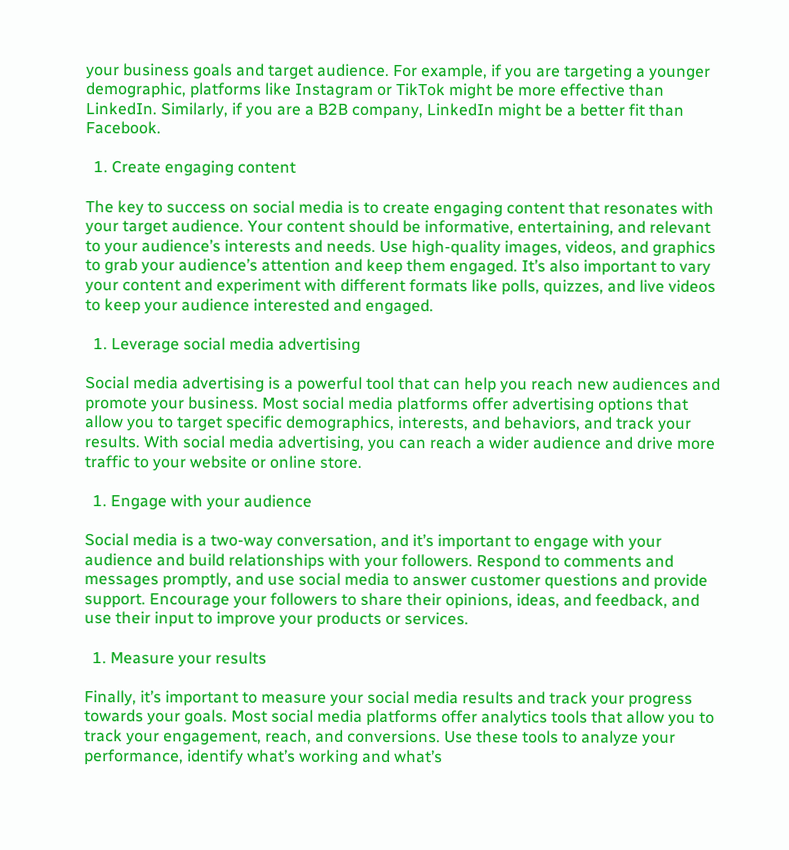your business goals and target audience. For example, if you are targeting a younger demographic, platforms like Instagram or TikTok might be more effective than LinkedIn. Similarly, if you are a B2B company, LinkedIn might be a better fit than Facebook.

  1. Create engaging content

The key to success on social media is to create engaging content that resonates with your target audience. Your content should be informative, entertaining, and relevant to your audience’s interests and needs. Use high-quality images, videos, and graphics to grab your audience’s attention and keep them engaged. It’s also important to vary your content and experiment with different formats like polls, quizzes, and live videos to keep your audience interested and engaged.

  1. Leverage social media advertising

Social media advertising is a powerful tool that can help you reach new audiences and promote your business. Most social media platforms offer advertising options that allow you to target specific demographics, interests, and behaviors, and track your results. With social media advertising, you can reach a wider audience and drive more traffic to your website or online store.

  1. Engage with your audience

Social media is a two-way conversation, and it’s important to engage with your audience and build relationships with your followers. Respond to comments and messages promptly, and use social media to answer customer questions and provide support. Encourage your followers to share their opinions, ideas, and feedback, and use their input to improve your products or services.

  1. Measure your results

Finally, it’s important to measure your social media results and track your progress towards your goals. Most social media platforms offer analytics tools that allow you to track your engagement, reach, and conversions. Use these tools to analyze your performance, identify what’s working and what’s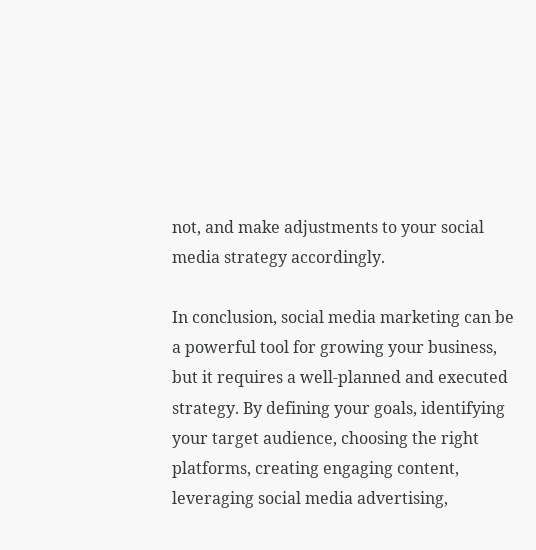not, and make adjustments to your social media strategy accordingly.

In conclusion, social media marketing can be a powerful tool for growing your business, but it requires a well-planned and executed strategy. By defining your goals, identifying your target audience, choosing the right platforms, creating engaging content, leveraging social media advertising,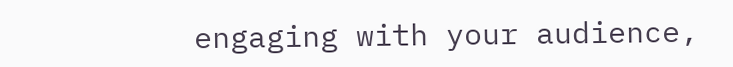engaging with your audience,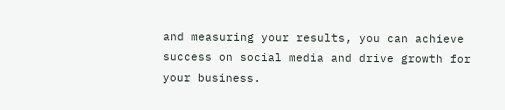and measuring your results, you can achieve success on social media and drive growth for your business.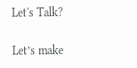Let's Talk?

Let’s make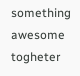something awesome togheter